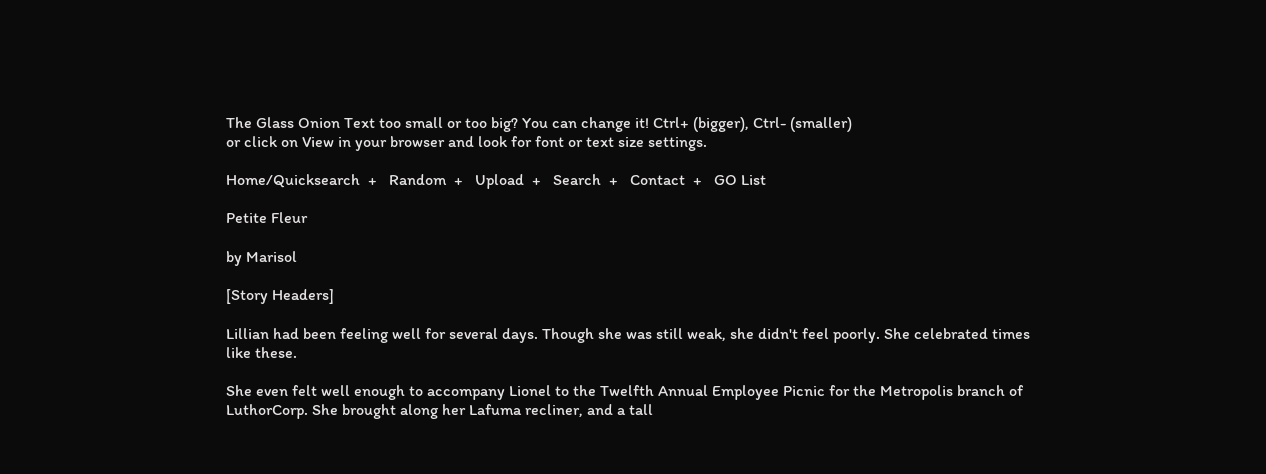The Glass Onion Text too small or too big? You can change it! Ctrl+ (bigger), Ctrl- (smaller)
or click on View in your browser and look for font or text size settings.

Home/Quicksearch  +   Random  +   Upload  +   Search  +   Contact  +   GO List

Petite Fleur

by Marisol

[Story Headers]

Lillian had been feeling well for several days. Though she was still weak, she didn't feel poorly. She celebrated times like these.

She even felt well enough to accompany Lionel to the Twelfth Annual Employee Picnic for the Metropolis branch of LuthorCorp. She brought along her Lafuma recliner, and a tall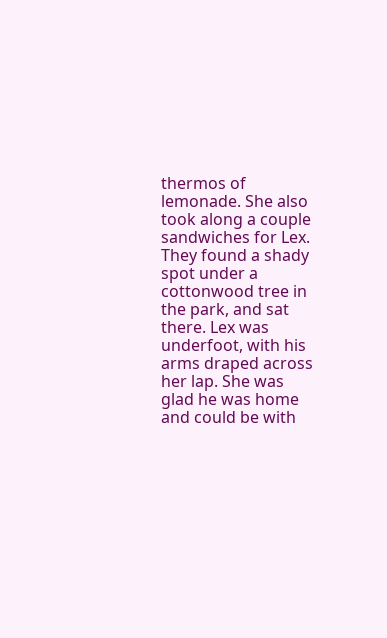thermos of lemonade. She also took along a couple sandwiches for Lex. They found a shady spot under a cottonwood tree in the park, and sat there. Lex was underfoot, with his arms draped across her lap. She was glad he was home and could be with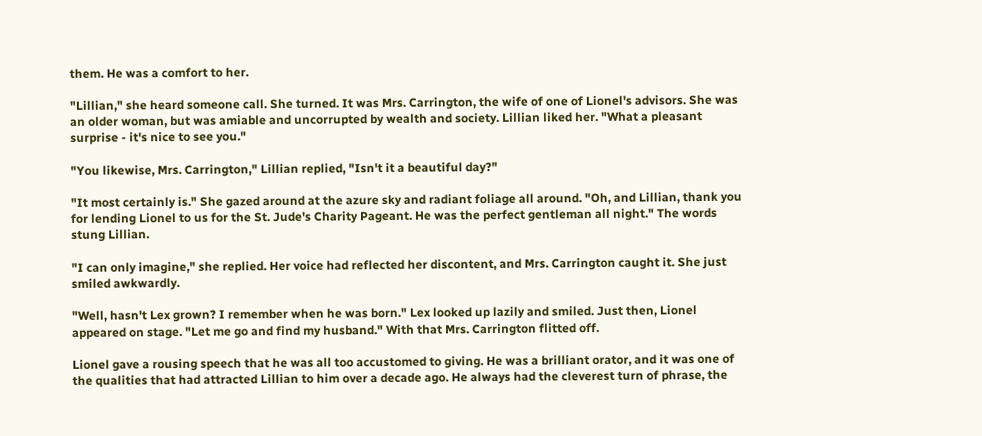them. He was a comfort to her.

"Lillian," she heard someone call. She turned. It was Mrs. Carrington, the wife of one of Lionel's advisors. She was an older woman, but was amiable and uncorrupted by wealth and society. Lillian liked her. "What a pleasant surprise - it's nice to see you."

"You likewise, Mrs. Carrington," Lillian replied, "Isn't it a beautiful day?"

"It most certainly is." She gazed around at the azure sky and radiant foliage all around. "Oh, and Lillian, thank you for lending Lionel to us for the St. Jude's Charity Pageant. He was the perfect gentleman all night." The words stung Lillian.

"I can only imagine," she replied. Her voice had reflected her discontent, and Mrs. Carrington caught it. She just smiled awkwardly.

"Well, hasn't Lex grown? I remember when he was born." Lex looked up lazily and smiled. Just then, Lionel appeared on stage. "Let me go and find my husband." With that Mrs. Carrington flitted off.

Lionel gave a rousing speech that he was all too accustomed to giving. He was a brilliant orator, and it was one of the qualities that had attracted Lillian to him over a decade ago. He always had the cleverest turn of phrase, the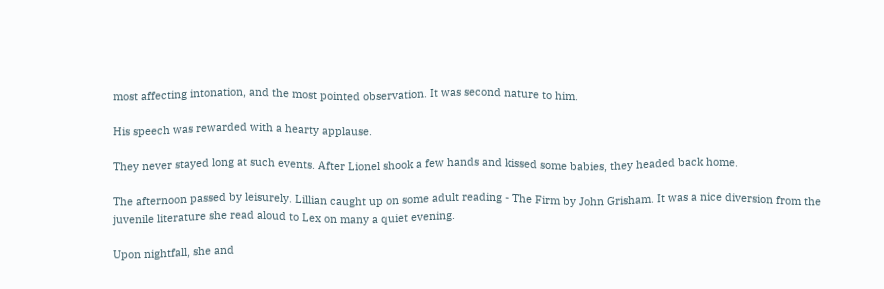most affecting intonation, and the most pointed observation. It was second nature to him.

His speech was rewarded with a hearty applause.

They never stayed long at such events. After Lionel shook a few hands and kissed some babies, they headed back home.

The afternoon passed by leisurely. Lillian caught up on some adult reading - The Firm by John Grisham. It was a nice diversion from the juvenile literature she read aloud to Lex on many a quiet evening.

Upon nightfall, she and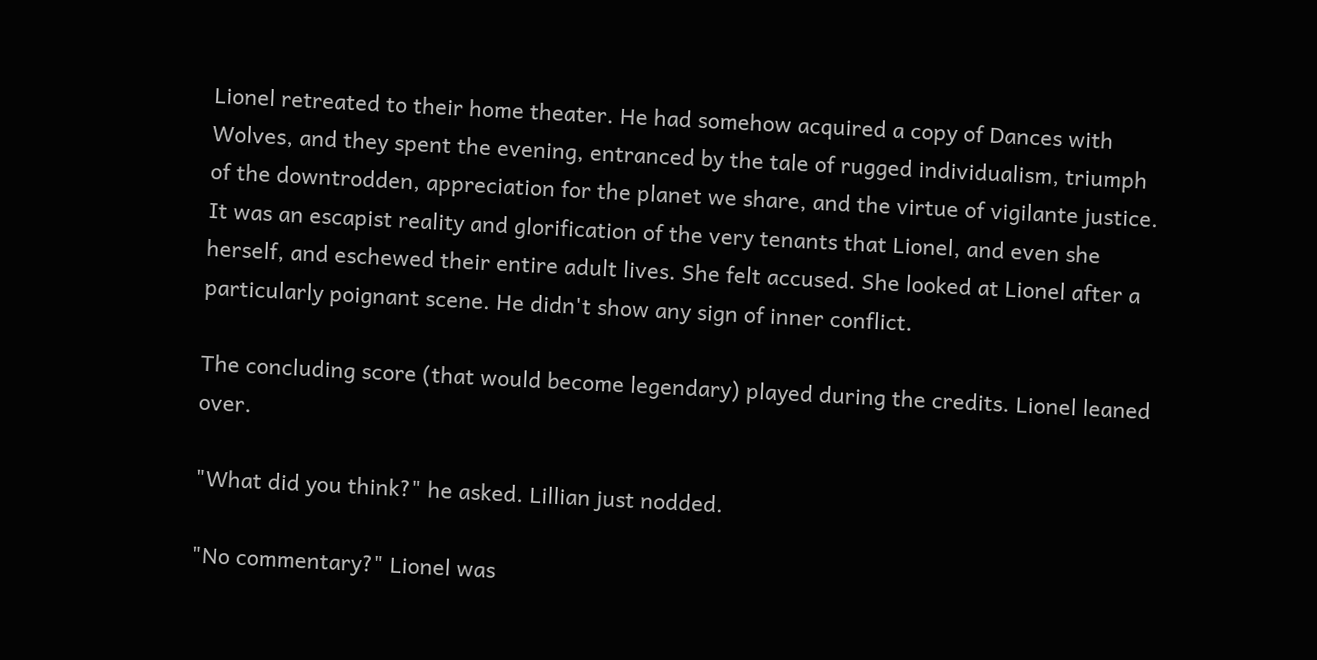Lionel retreated to their home theater. He had somehow acquired a copy of Dances with Wolves, and they spent the evening, entranced by the tale of rugged individualism, triumph of the downtrodden, appreciation for the planet we share, and the virtue of vigilante justice. It was an escapist reality and glorification of the very tenants that Lionel, and even she herself, and eschewed their entire adult lives. She felt accused. She looked at Lionel after a particularly poignant scene. He didn't show any sign of inner conflict.

The concluding score (that would become legendary) played during the credits. Lionel leaned over.

"What did you think?" he asked. Lillian just nodded.

"No commentary?" Lionel was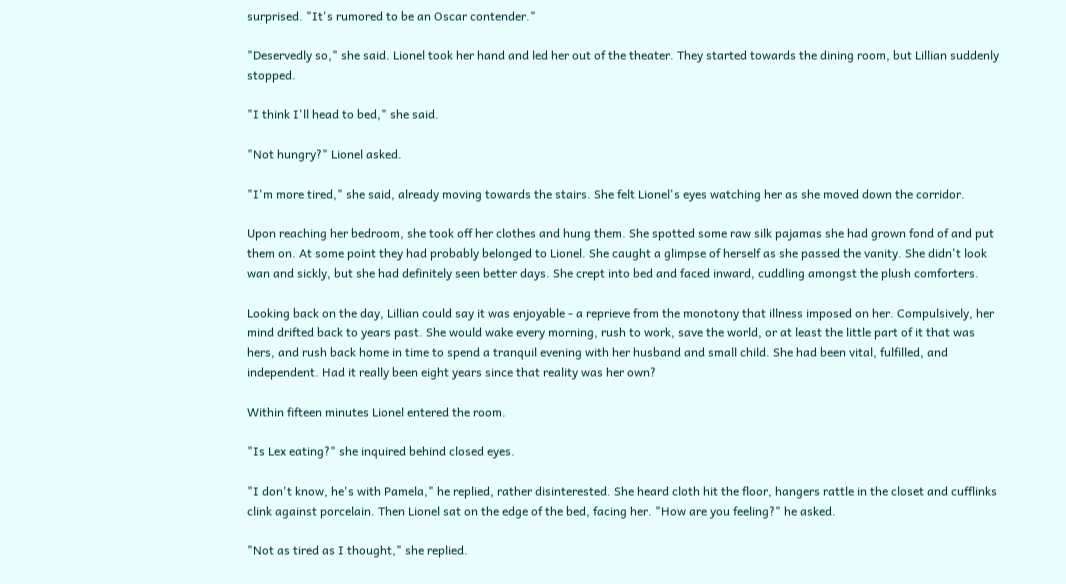surprised. "It's rumored to be an Oscar contender."

"Deservedly so," she said. Lionel took her hand and led her out of the theater. They started towards the dining room, but Lillian suddenly stopped.

"I think I'll head to bed," she said.

"Not hungry?" Lionel asked.

"I'm more tired," she said, already moving towards the stairs. She felt Lionel's eyes watching her as she moved down the corridor.

Upon reaching her bedroom, she took off her clothes and hung them. She spotted some raw silk pajamas she had grown fond of and put them on. At some point they had probably belonged to Lionel. She caught a glimpse of herself as she passed the vanity. She didn't look wan and sickly, but she had definitely seen better days. She crept into bed and faced inward, cuddling amongst the plush comforters.

Looking back on the day, Lillian could say it was enjoyable - a reprieve from the monotony that illness imposed on her. Compulsively, her mind drifted back to years past. She would wake every morning, rush to work, save the world, or at least the little part of it that was hers, and rush back home in time to spend a tranquil evening with her husband and small child. She had been vital, fulfilled, and independent. Had it really been eight years since that reality was her own?

Within fifteen minutes Lionel entered the room.

"Is Lex eating?" she inquired behind closed eyes.

"I don't know, he's with Pamela," he replied, rather disinterested. She heard cloth hit the floor, hangers rattle in the closet and cufflinks clink against porcelain. Then Lionel sat on the edge of the bed, facing her. "How are you feeling?" he asked.

"Not as tired as I thought," she replied.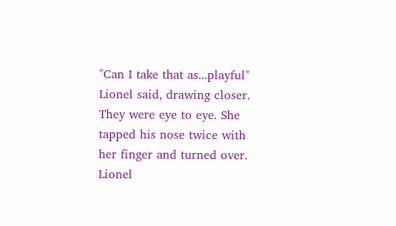"Can I take that as...playful" Lionel said, drawing closer. They were eye to eye. She tapped his nose twice with her finger and turned over. Lionel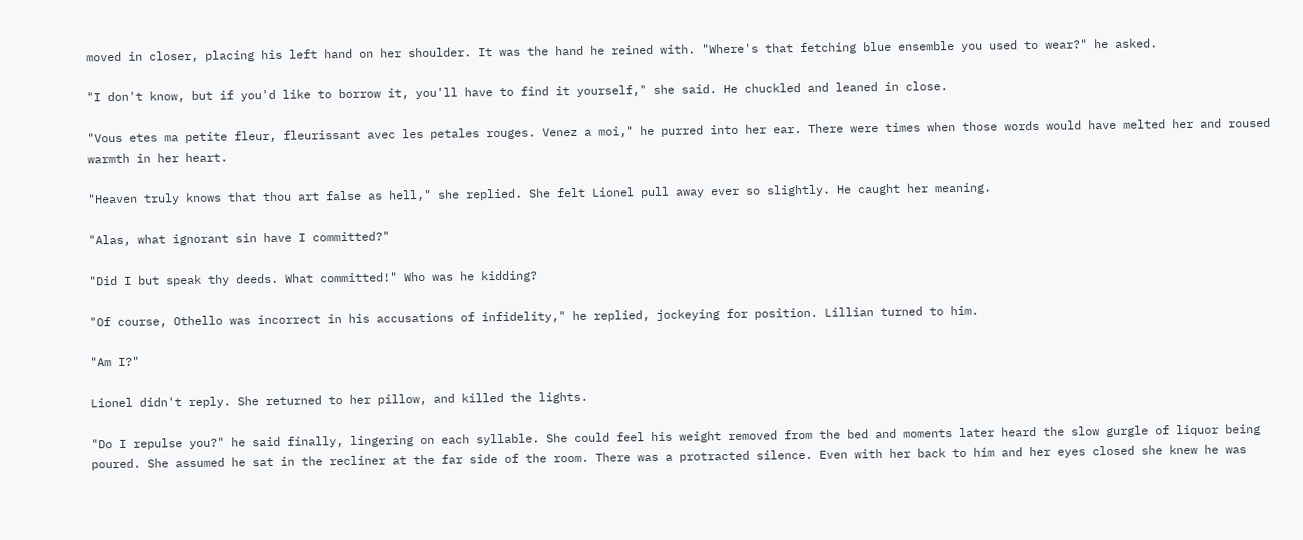moved in closer, placing his left hand on her shoulder. It was the hand he reined with. "Where's that fetching blue ensemble you used to wear?" he asked.

"I don't know, but if you'd like to borrow it, you'll have to find it yourself," she said. He chuckled and leaned in close.

"Vous etes ma petite fleur, fleurissant avec les petales rouges. Venez a moi," he purred into her ear. There were times when those words would have melted her and roused warmth in her heart.

"Heaven truly knows that thou art false as hell," she replied. She felt Lionel pull away ever so slightly. He caught her meaning.

"Alas, what ignorant sin have I committed?"

"Did I but speak thy deeds. What committed!" Who was he kidding?

"Of course, Othello was incorrect in his accusations of infidelity," he replied, jockeying for position. Lillian turned to him.

"Am I?"

Lionel didn't reply. She returned to her pillow, and killed the lights.

"Do I repulse you?" he said finally, lingering on each syllable. She could feel his weight removed from the bed and moments later heard the slow gurgle of liquor being poured. She assumed he sat in the recliner at the far side of the room. There was a protracted silence. Even with her back to him and her eyes closed she knew he was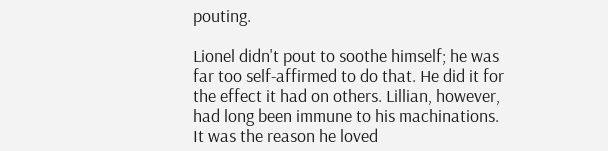pouting.

Lionel didn't pout to soothe himself; he was far too self-affirmed to do that. He did it for the effect it had on others. Lillian, however, had long been immune to his machinations. It was the reason he loved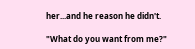her...and he reason he didn't.

"What do you want from me?"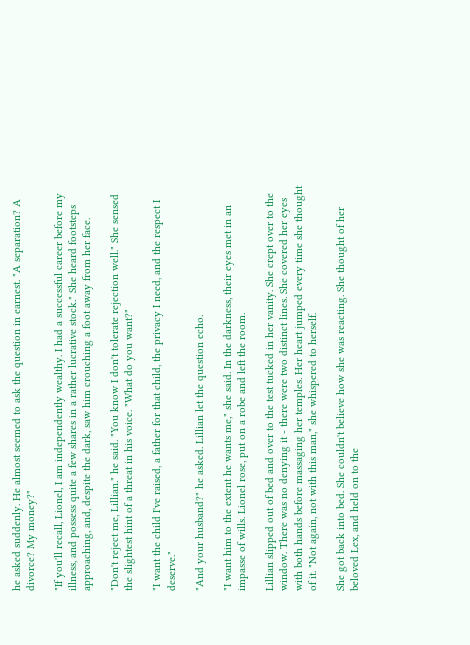he asked suddenly. He almost seemed to ask the question in earnest. "A separation? A divorce? My money?"

"If you'll recall, Lionel, I am independently wealthy. I had a successful career before my illness, and possess quite a few shares in a rather lucrative stock." She heard footsteps approaching, and, despite the dark, saw him crouching a foot away from her face.

"Don't reject me, Lillian." he said. "You know I don't tolerate rejection well." She sensed the slightest hint of a threat in his voice. "What do you want?"

"I want the child I've raised, a father for that child, the privacy I need, and the respect I deserve."

"And your husband?" he asked. Lillian let the question echo.

"I want him to the extent he wants me," she said. In the darkness, their eyes met in an impasse of wills. Lionel rose, put on a robe and left the room.

Lillian slipped out of bed and over to the test tucked in her vanity. She crept over to the window. There was no denying it - there were two distinct lines. She covered her eyes with both hands before massaging her temples. Her heart jumped every time she thought of it. "Not again, not with this man," she whispered to herself.

She got back into bed. She couldn't believe how she was reacting. She thought of her beloved Lex, and held on to the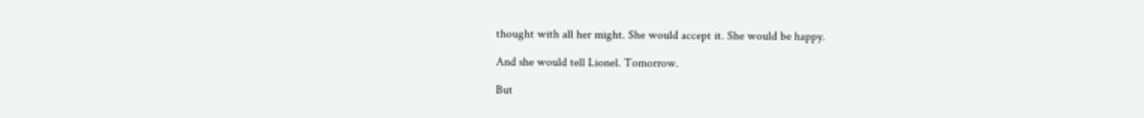thought with all her might. She would accept it. She would be happy.

And she would tell Lionel. Tomorrow.

But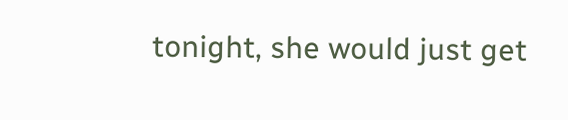tonight, she would just get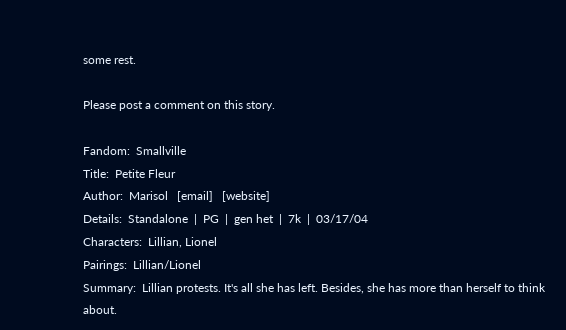some rest.

Please post a comment on this story.

Fandom:  Smallville
Title:  Petite Fleur
Author:  Marisol   [email]   [website]
Details:  Standalone  |  PG  |  gen het  |  7k  |  03/17/04
Characters:  Lillian, Lionel
Pairings:  Lillian/Lionel
Summary:  Lillian protests. It's all she has left. Besides, she has more than herself to think about.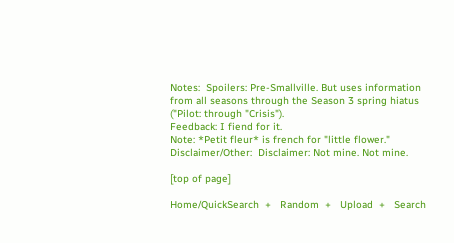Notes:  Spoilers: Pre-Smallville. But uses information from all seasons through the Season 3 spring hiatus ("Pilot: through "Crisis").
Feedback: I fiend for it.
Note: *Petit fleur* is french for "little flower."
Disclaimer/Other:  Disclaimer: Not mine. Not mine.

[top of page]

Home/QuickSearch  +   Random  +   Upload  +   Search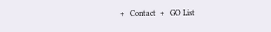+   Contact  +   GO List